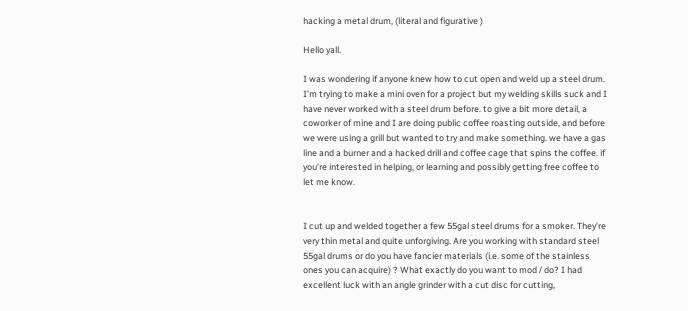hacking a metal drum, (literal and figurative )

Hello yall.

I was wondering if anyone knew how to cut open and weld up a steel drum. I’m trying to make a mini oven for a project but my welding skills suck and I have never worked with a steel drum before. to give a bit more detail, a coworker of mine and I are doing public coffee roasting outside, and before we were using a grill but wanted to try and make something. we have a gas line and a burner and a hacked drill and coffee cage that spins the coffee. if you’re interested in helping, or learning and possibly getting free coffee to let me know.


I cut up and welded together a few 55gal steel drums for a smoker. They’re very thin metal and quite unforgiving. Are you working with standard steel 55gal drums or do you have fancier materials (i.e. some of the stainless ones you can acquire) ? What exactly do you want to mod / do? I had excellent luck with an angle grinder with a cut disc for cutting,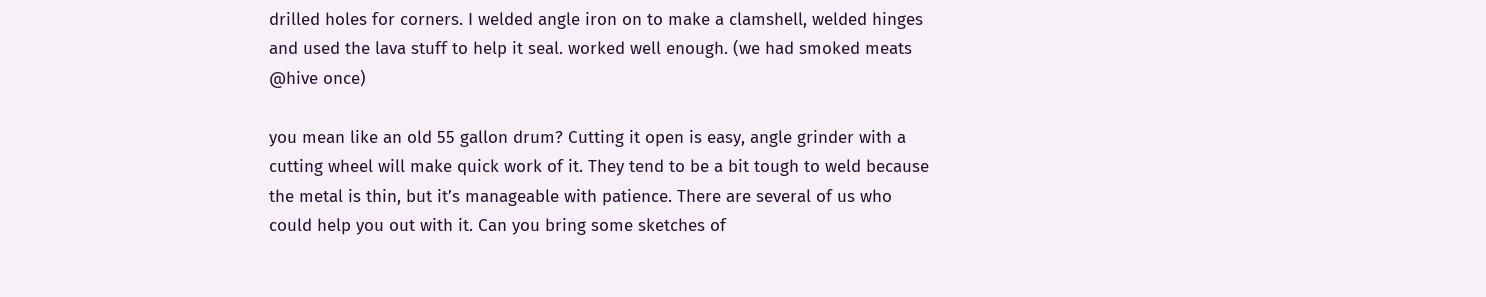drilled holes for corners. I welded angle iron on to make a clamshell, welded hinges and used the lava stuff to help it seal. worked well enough. (we had smoked meats @hive once)

you mean like an old 55 gallon drum? Cutting it open is easy, angle grinder with a cutting wheel will make quick work of it. They tend to be a bit tough to weld because the metal is thin, but it’s manageable with patience. There are several of us who could help you out with it. Can you bring some sketches of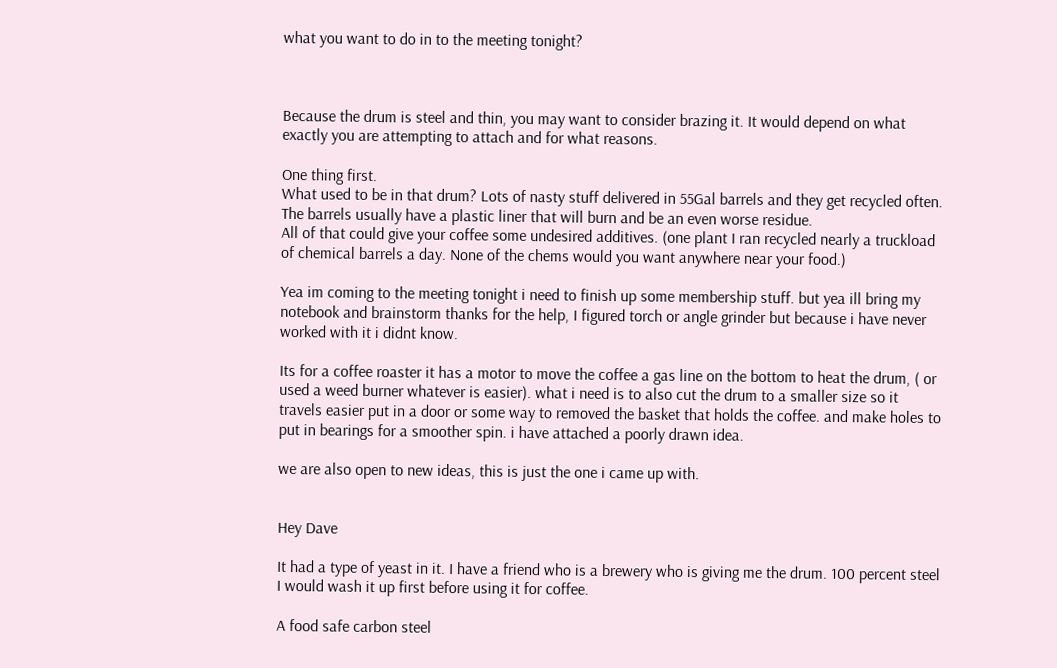what you want to do in to the meeting tonight?



Because the drum is steel and thin, you may want to consider brazing it. It would depend on what exactly you are attempting to attach and for what reasons.

One thing first.
What used to be in that drum? Lots of nasty stuff delivered in 55Gal barrels and they get recycled often. The barrels usually have a plastic liner that will burn and be an even worse residue.
All of that could give your coffee some undesired additives. (one plant I ran recycled nearly a truckload of chemical barrels a day. None of the chems would you want anywhere near your food.)

Yea im coming to the meeting tonight i need to finish up some membership stuff. but yea ill bring my notebook and brainstorm thanks for the help, I figured torch or angle grinder but because i have never worked with it i didnt know.

Its for a coffee roaster it has a motor to move the coffee a gas line on the bottom to heat the drum, ( or used a weed burner whatever is easier). what i need is to also cut the drum to a smaller size so it travels easier put in a door or some way to removed the basket that holds the coffee. and make holes to put in bearings for a smoother spin. i have attached a poorly drawn idea.

we are also open to new ideas, this is just the one i came up with.


Hey Dave

It had a type of yeast in it. I have a friend who is a brewery who is giving me the drum. 100 percent steel I would wash it up first before using it for coffee.

A food safe carbon steel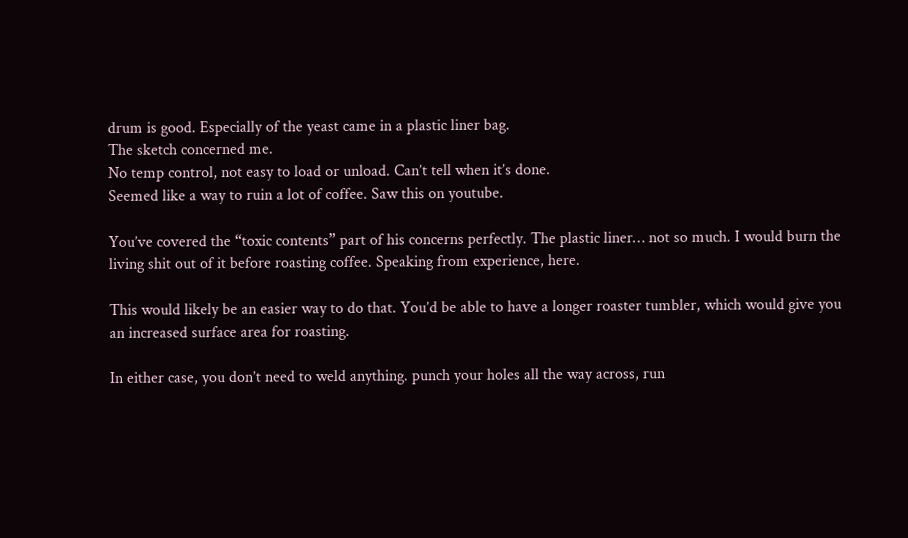drum is good. Especially of the yeast came in a plastic liner bag.
The sketch concerned me.
No temp control, not easy to load or unload. Can’t tell when it’s done.
Seemed like a way to ruin a lot of coffee. Saw this on youtube.

You’ve covered the “toxic contents” part of his concerns perfectly. The plastic liner… not so much. I would burn the living shit out of it before roasting coffee. Speaking from experience, here.

This would likely be an easier way to do that. You’d be able to have a longer roaster tumbler, which would give you an increased surface area for roasting.

In either case, you don’t need to weld anything. punch your holes all the way across, run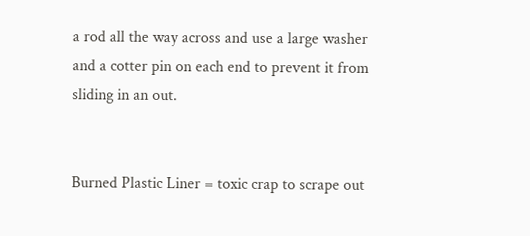a rod all the way across and use a large washer and a cotter pin on each end to prevent it from sliding in an out.


Burned Plastic Liner = toxic crap to scrape out